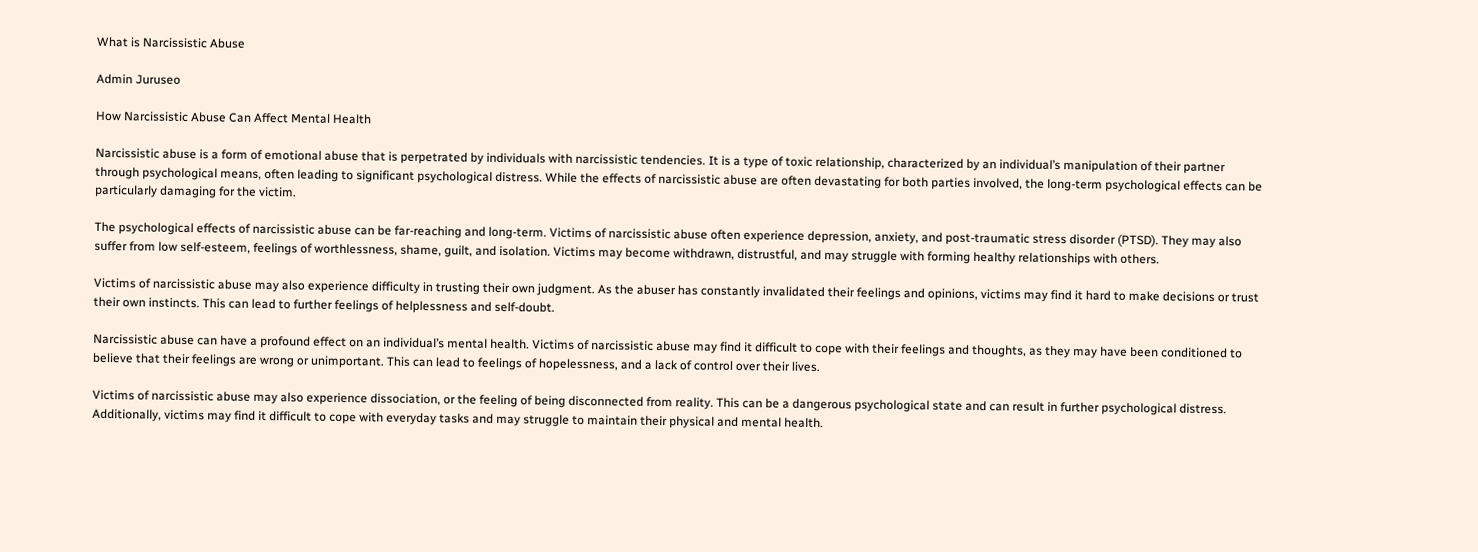What is Narcissistic Abuse

Admin Juruseo

How Narcissistic Abuse Can Affect Mental Health

Narcissistic abuse is a form of emotional abuse that is perpetrated by individuals with narcissistic tendencies. It is a type of toxic relationship, characterized by an individual’s manipulation of their partner through psychological means, often leading to significant psychological distress. While the effects of narcissistic abuse are often devastating for both parties involved, the long-term psychological effects can be particularly damaging for the victim.

The psychological effects of narcissistic abuse can be far-reaching and long-term. Victims of narcissistic abuse often experience depression, anxiety, and post-traumatic stress disorder (PTSD). They may also suffer from low self-esteem, feelings of worthlessness, shame, guilt, and isolation. Victims may become withdrawn, distrustful, and may struggle with forming healthy relationships with others.

Victims of narcissistic abuse may also experience difficulty in trusting their own judgment. As the abuser has constantly invalidated their feelings and opinions, victims may find it hard to make decisions or trust their own instincts. This can lead to further feelings of helplessness and self-doubt.

Narcissistic abuse can have a profound effect on an individual’s mental health. Victims of narcissistic abuse may find it difficult to cope with their feelings and thoughts, as they may have been conditioned to believe that their feelings are wrong or unimportant. This can lead to feelings of hopelessness, and a lack of control over their lives.

Victims of narcissistic abuse may also experience dissociation, or the feeling of being disconnected from reality. This can be a dangerous psychological state and can result in further psychological distress. Additionally, victims may find it difficult to cope with everyday tasks and may struggle to maintain their physical and mental health.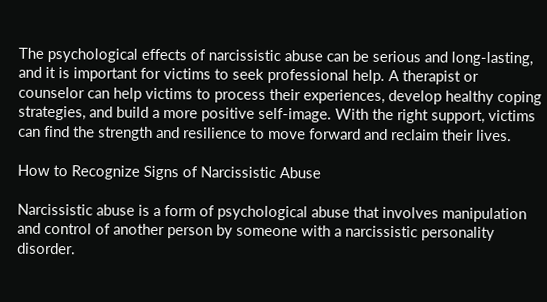The psychological effects of narcissistic abuse can be serious and long-lasting, and it is important for victims to seek professional help. A therapist or counselor can help victims to process their experiences, develop healthy coping strategies, and build a more positive self-image. With the right support, victims can find the strength and resilience to move forward and reclaim their lives.

How to Recognize Signs of Narcissistic Abuse

Narcissistic abuse is a form of psychological abuse that involves manipulation and control of another person by someone with a narcissistic personality disorder.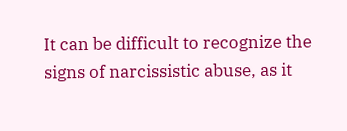It can be difficult to recognize the signs of narcissistic abuse, as it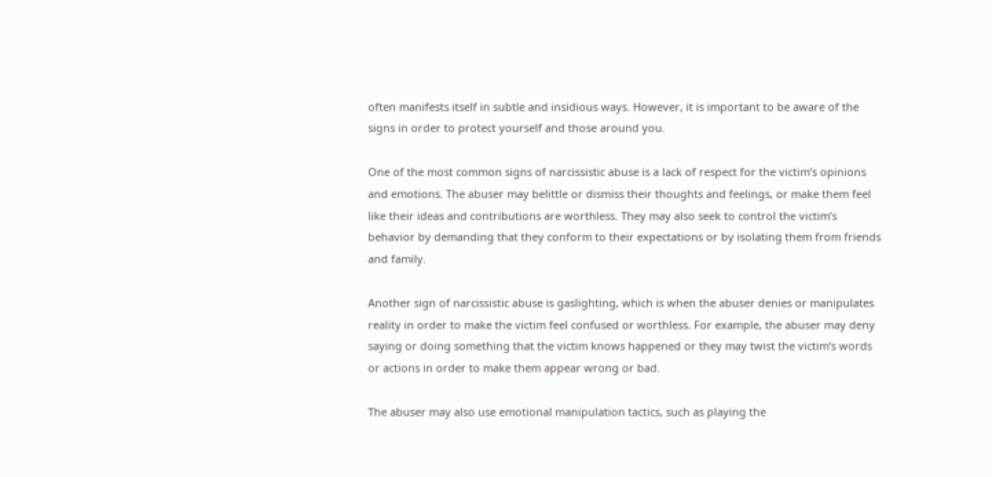often manifests itself in subtle and insidious ways. However, it is important to be aware of the signs in order to protect yourself and those around you.

One of the most common signs of narcissistic abuse is a lack of respect for the victim’s opinions and emotions. The abuser may belittle or dismiss their thoughts and feelings, or make them feel like their ideas and contributions are worthless. They may also seek to control the victim’s behavior by demanding that they conform to their expectations or by isolating them from friends and family.

Another sign of narcissistic abuse is gaslighting, which is when the abuser denies or manipulates reality in order to make the victim feel confused or worthless. For example, the abuser may deny saying or doing something that the victim knows happened or they may twist the victim’s words or actions in order to make them appear wrong or bad.

The abuser may also use emotional manipulation tactics, such as playing the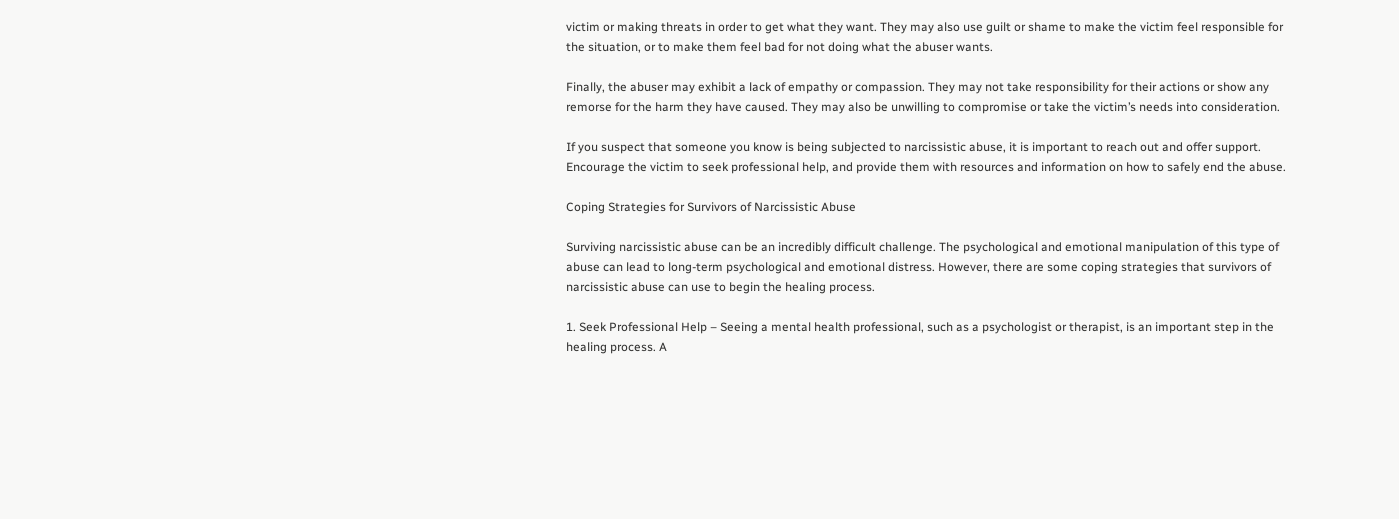victim or making threats in order to get what they want. They may also use guilt or shame to make the victim feel responsible for the situation, or to make them feel bad for not doing what the abuser wants.

Finally, the abuser may exhibit a lack of empathy or compassion. They may not take responsibility for their actions or show any remorse for the harm they have caused. They may also be unwilling to compromise or take the victim’s needs into consideration.

If you suspect that someone you know is being subjected to narcissistic abuse, it is important to reach out and offer support. Encourage the victim to seek professional help, and provide them with resources and information on how to safely end the abuse.

Coping Strategies for Survivors of Narcissistic Abuse

Surviving narcissistic abuse can be an incredibly difficult challenge. The psychological and emotional manipulation of this type of abuse can lead to long-term psychological and emotional distress. However, there are some coping strategies that survivors of narcissistic abuse can use to begin the healing process.

1. Seek Professional Help – Seeing a mental health professional, such as a psychologist or therapist, is an important step in the healing process. A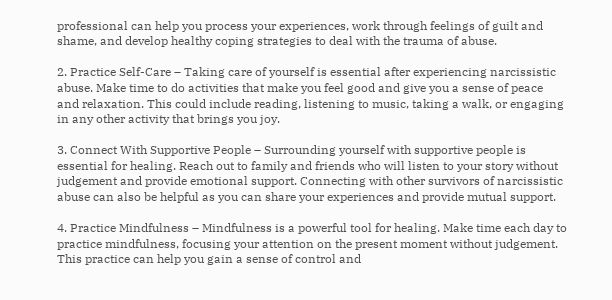professional can help you process your experiences, work through feelings of guilt and shame, and develop healthy coping strategies to deal with the trauma of abuse.

2. Practice Self-Care – Taking care of yourself is essential after experiencing narcissistic abuse. Make time to do activities that make you feel good and give you a sense of peace and relaxation. This could include reading, listening to music, taking a walk, or engaging in any other activity that brings you joy.

3. Connect With Supportive People – Surrounding yourself with supportive people is essential for healing. Reach out to family and friends who will listen to your story without judgement and provide emotional support. Connecting with other survivors of narcissistic abuse can also be helpful as you can share your experiences and provide mutual support.

4. Practice Mindfulness – Mindfulness is a powerful tool for healing. Make time each day to practice mindfulness, focusing your attention on the present moment without judgement. This practice can help you gain a sense of control and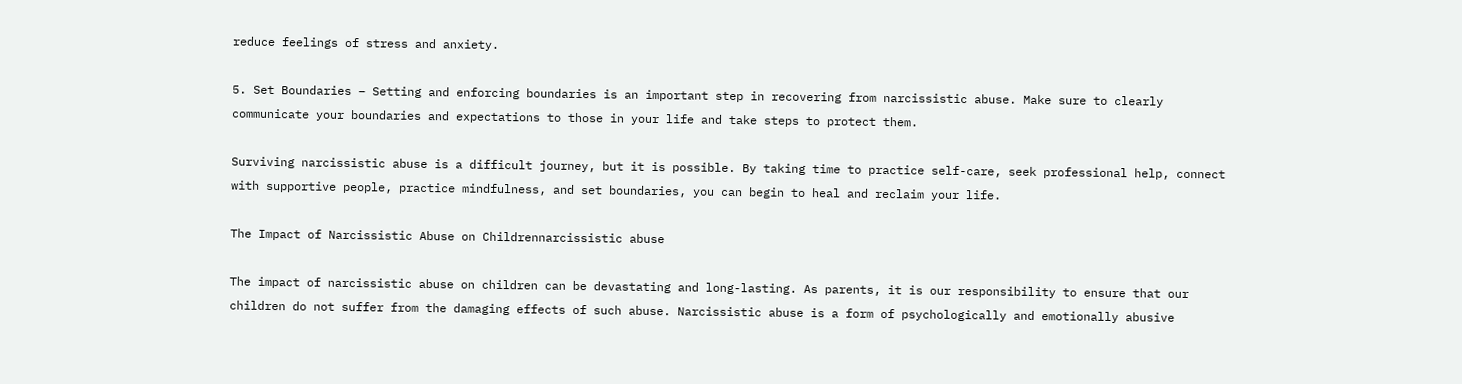reduce feelings of stress and anxiety.

5. Set Boundaries – Setting and enforcing boundaries is an important step in recovering from narcissistic abuse. Make sure to clearly communicate your boundaries and expectations to those in your life and take steps to protect them.

Surviving narcissistic abuse is a difficult journey, but it is possible. By taking time to practice self-care, seek professional help, connect with supportive people, practice mindfulness, and set boundaries, you can begin to heal and reclaim your life.

The Impact of Narcissistic Abuse on Childrennarcissistic abuse

The impact of narcissistic abuse on children can be devastating and long-lasting. As parents, it is our responsibility to ensure that our children do not suffer from the damaging effects of such abuse. Narcissistic abuse is a form of psychologically and emotionally abusive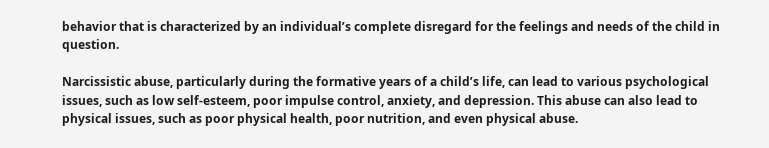behavior that is characterized by an individual’s complete disregard for the feelings and needs of the child in question.

Narcissistic abuse, particularly during the formative years of a child’s life, can lead to various psychological issues, such as low self-esteem, poor impulse control, anxiety, and depression. This abuse can also lead to physical issues, such as poor physical health, poor nutrition, and even physical abuse.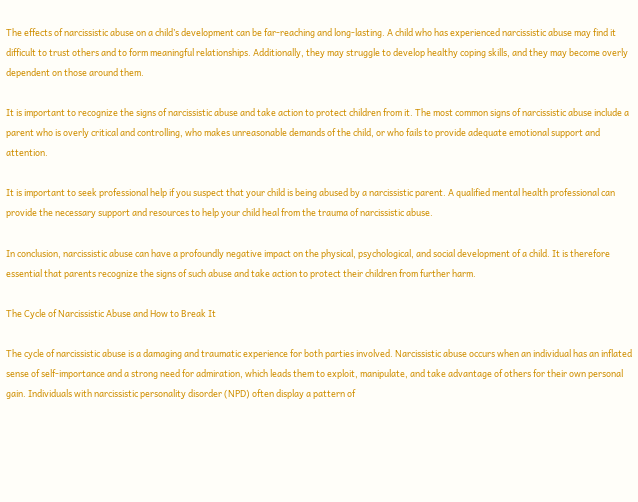The effects of narcissistic abuse on a child’s development can be far-reaching and long-lasting. A child who has experienced narcissistic abuse may find it difficult to trust others and to form meaningful relationships. Additionally, they may struggle to develop healthy coping skills, and they may become overly dependent on those around them.

It is important to recognize the signs of narcissistic abuse and take action to protect children from it. The most common signs of narcissistic abuse include a parent who is overly critical and controlling, who makes unreasonable demands of the child, or who fails to provide adequate emotional support and attention.

It is important to seek professional help if you suspect that your child is being abused by a narcissistic parent. A qualified mental health professional can provide the necessary support and resources to help your child heal from the trauma of narcissistic abuse.

In conclusion, narcissistic abuse can have a profoundly negative impact on the physical, psychological, and social development of a child. It is therefore essential that parents recognize the signs of such abuse and take action to protect their children from further harm.

The Cycle of Narcissistic Abuse and How to Break It

The cycle of narcissistic abuse is a damaging and traumatic experience for both parties involved. Narcissistic abuse occurs when an individual has an inflated sense of self-importance and a strong need for admiration, which leads them to exploit, manipulate, and take advantage of others for their own personal gain. Individuals with narcissistic personality disorder (NPD) often display a pattern of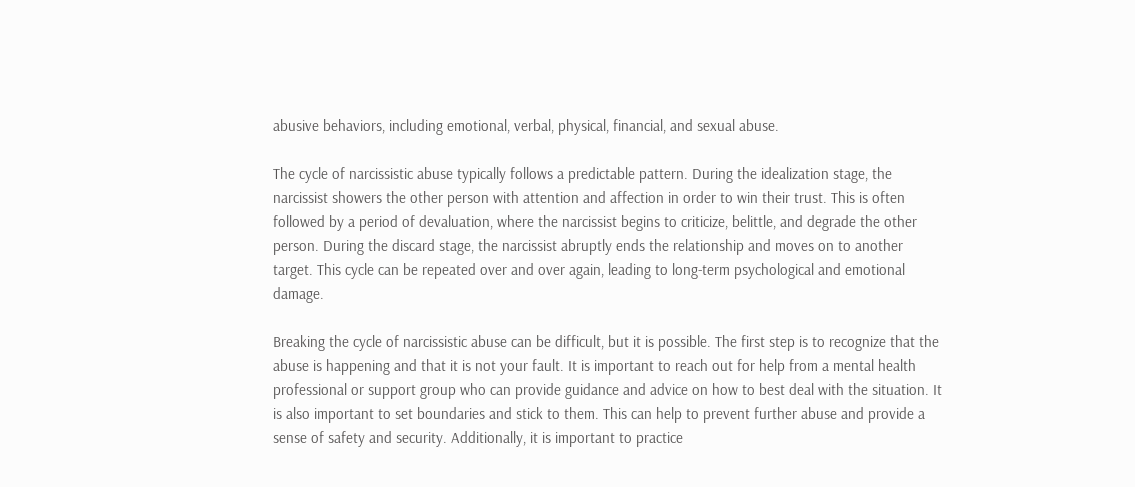abusive behaviors, including emotional, verbal, physical, financial, and sexual abuse.

The cycle of narcissistic abuse typically follows a predictable pattern. During the idealization stage, the narcissist showers the other person with attention and affection in order to win their trust. This is often followed by a period of devaluation, where the narcissist begins to criticize, belittle, and degrade the other person. During the discard stage, the narcissist abruptly ends the relationship and moves on to another target. This cycle can be repeated over and over again, leading to long-term psychological and emotional damage.

Breaking the cycle of narcissistic abuse can be difficult, but it is possible. The first step is to recognize that the abuse is happening and that it is not your fault. It is important to reach out for help from a mental health professional or support group who can provide guidance and advice on how to best deal with the situation. It is also important to set boundaries and stick to them. This can help to prevent further abuse and provide a sense of safety and security. Additionally, it is important to practice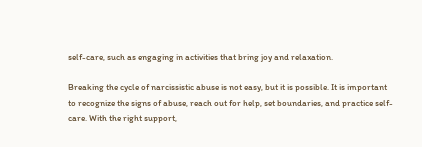self-care, such as engaging in activities that bring joy and relaxation.

Breaking the cycle of narcissistic abuse is not easy, but it is possible. It is important to recognize the signs of abuse, reach out for help, set boundaries, and practice self-care. With the right support,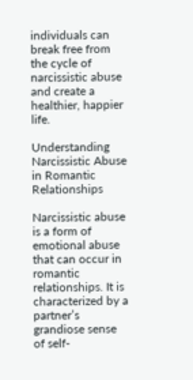individuals can break free from the cycle of narcissistic abuse and create a healthier, happier life.

Understanding Narcissistic Abuse in Romantic Relationships

Narcissistic abuse is a form of emotional abuse that can occur in romantic relationships. It is characterized by a partner’s grandiose sense of self-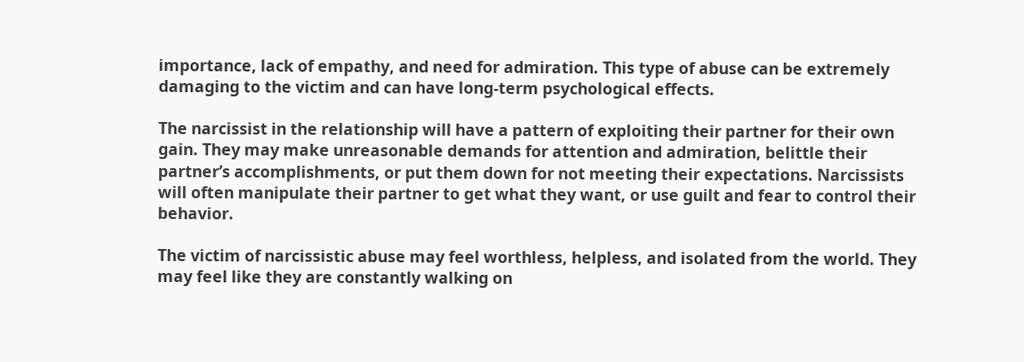importance, lack of empathy, and need for admiration. This type of abuse can be extremely damaging to the victim and can have long-term psychological effects.

The narcissist in the relationship will have a pattern of exploiting their partner for their own gain. They may make unreasonable demands for attention and admiration, belittle their partner’s accomplishments, or put them down for not meeting their expectations. Narcissists will often manipulate their partner to get what they want, or use guilt and fear to control their behavior.

The victim of narcissistic abuse may feel worthless, helpless, and isolated from the world. They may feel like they are constantly walking on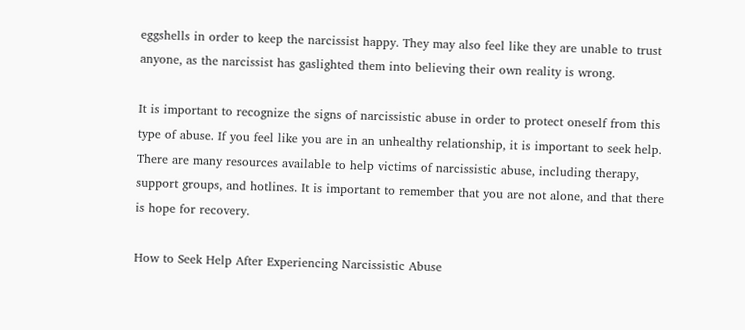eggshells in order to keep the narcissist happy. They may also feel like they are unable to trust anyone, as the narcissist has gaslighted them into believing their own reality is wrong.

It is important to recognize the signs of narcissistic abuse in order to protect oneself from this type of abuse. If you feel like you are in an unhealthy relationship, it is important to seek help. There are many resources available to help victims of narcissistic abuse, including therapy, support groups, and hotlines. It is important to remember that you are not alone, and that there is hope for recovery.

How to Seek Help After Experiencing Narcissistic Abuse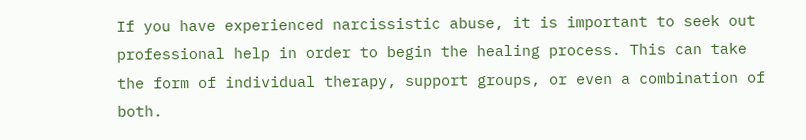If you have experienced narcissistic abuse, it is important to seek out professional help in order to begin the healing process. This can take the form of individual therapy, support groups, or even a combination of both.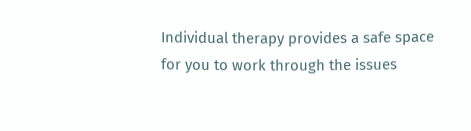Individual therapy provides a safe space for you to work through the issues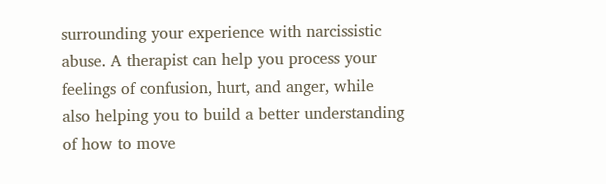surrounding your experience with narcissistic abuse. A therapist can help you process your feelings of confusion, hurt, and anger, while also helping you to build a better understanding of how to move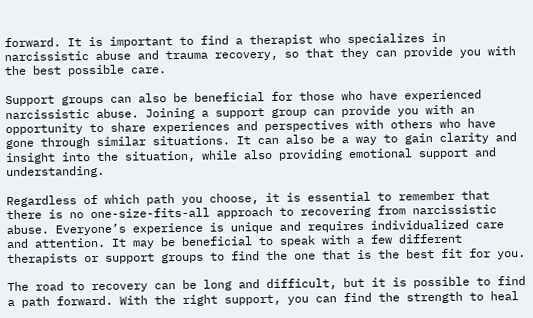forward. It is important to find a therapist who specializes in narcissistic abuse and trauma recovery, so that they can provide you with the best possible care.

Support groups can also be beneficial for those who have experienced narcissistic abuse. Joining a support group can provide you with an opportunity to share experiences and perspectives with others who have gone through similar situations. It can also be a way to gain clarity and insight into the situation, while also providing emotional support and understanding.

Regardless of which path you choose, it is essential to remember that there is no one-size-fits-all approach to recovering from narcissistic abuse. Everyone’s experience is unique and requires individualized care and attention. It may be beneficial to speak with a few different therapists or support groups to find the one that is the best fit for you.

The road to recovery can be long and difficult, but it is possible to find a path forward. With the right support, you can find the strength to heal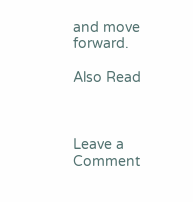and move forward.

Also Read



Leave a Comment